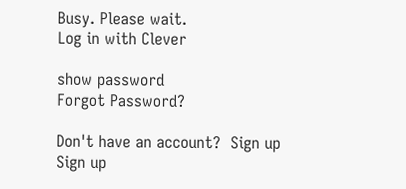Busy. Please wait.
Log in with Clever

show password
Forgot Password?

Don't have an account?  Sign up
Sign up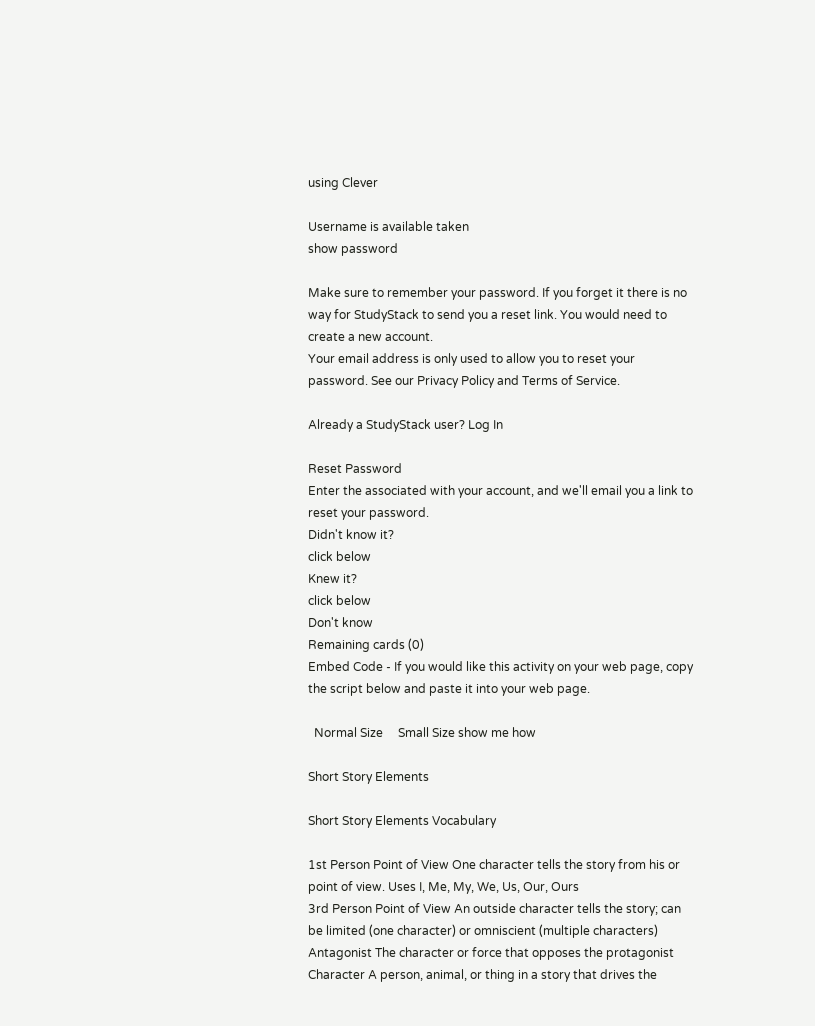using Clever

Username is available taken
show password

Make sure to remember your password. If you forget it there is no way for StudyStack to send you a reset link. You would need to create a new account.
Your email address is only used to allow you to reset your password. See our Privacy Policy and Terms of Service.

Already a StudyStack user? Log In

Reset Password
Enter the associated with your account, and we'll email you a link to reset your password.
Didn't know it?
click below
Knew it?
click below
Don't know
Remaining cards (0)
Embed Code - If you would like this activity on your web page, copy the script below and paste it into your web page.

  Normal Size     Small Size show me how

Short Story Elements

Short Story Elements Vocabulary

1st Person Point of View One character tells the story from his or point of view. Uses I, Me, My, We, Us, Our, Ours
3rd Person Point of View An outside character tells the story; can be limited (one character) or omniscient (multiple characters)
Antagonist The character or force that opposes the protagonist
Character A person, animal, or thing in a story that drives the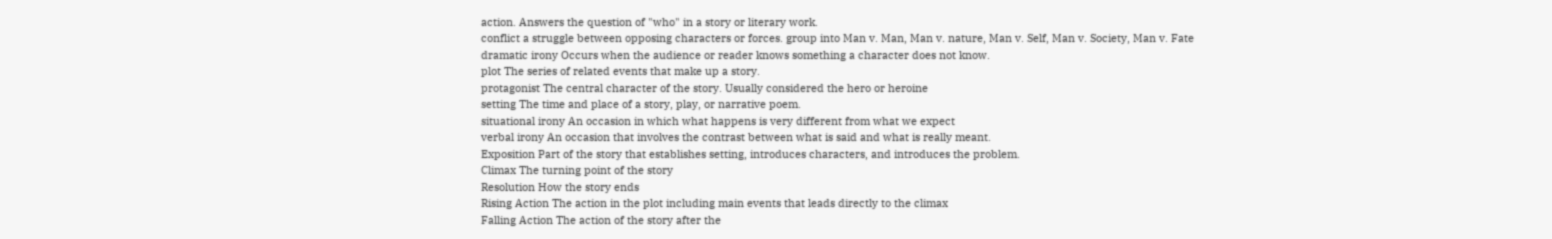action. Answers the question of "who" in a story or literary work.
conflict a struggle between opposing characters or forces. group into Man v. Man, Man v. nature, Man v. Self, Man v. Society, Man v. Fate
dramatic irony Occurs when the audience or reader knows something a character does not know.
plot The series of related events that make up a story.
protagonist The central character of the story. Usually considered the hero or heroine
setting The time and place of a story, play, or narrative poem.
situational irony An occasion in which what happens is very different from what we expect
verbal irony An occasion that involves the contrast between what is said and what is really meant.
Exposition Part of the story that establishes setting, introduces characters, and introduces the problem.
Climax The turning point of the story
Resolution How the story ends
Rising Action The action in the plot including main events that leads directly to the climax
Falling Action The action of the story after the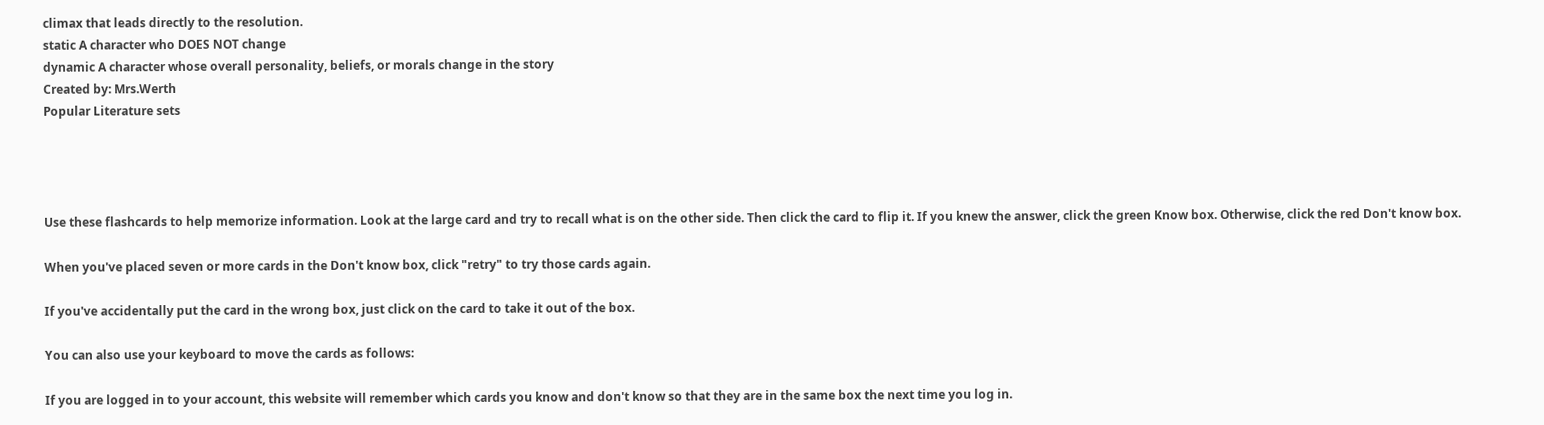climax that leads directly to the resolution.
static A character who DOES NOT change
dynamic A character whose overall personality, beliefs, or morals change in the story
Created by: Mrs.Werth
Popular Literature sets




Use these flashcards to help memorize information. Look at the large card and try to recall what is on the other side. Then click the card to flip it. If you knew the answer, click the green Know box. Otherwise, click the red Don't know box.

When you've placed seven or more cards in the Don't know box, click "retry" to try those cards again.

If you've accidentally put the card in the wrong box, just click on the card to take it out of the box.

You can also use your keyboard to move the cards as follows:

If you are logged in to your account, this website will remember which cards you know and don't know so that they are in the same box the next time you log in.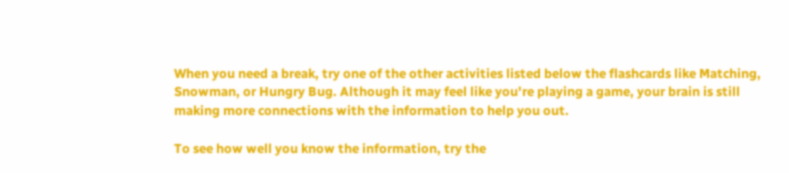When you need a break, try one of the other activities listed below the flashcards like Matching, Snowman, or Hungry Bug. Although it may feel like you're playing a game, your brain is still making more connections with the information to help you out.

To see how well you know the information, try the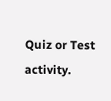Quiz or Test activity.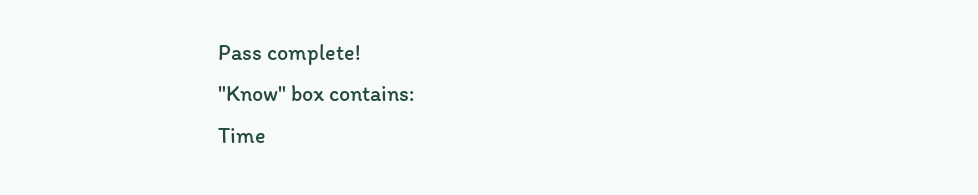Pass complete!
"Know" box contains:
Time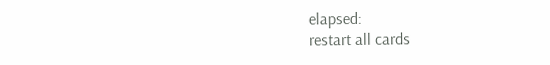elapsed:
restart all cards